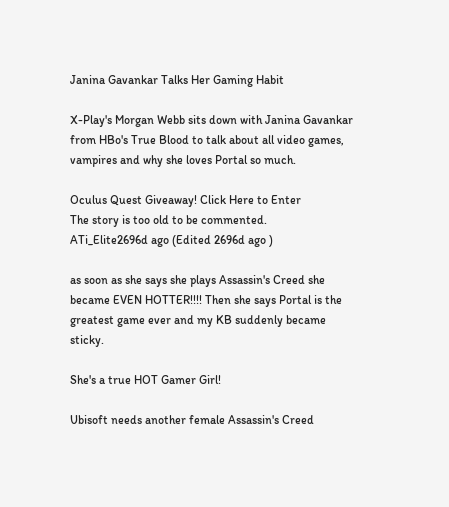Janina Gavankar Talks Her Gaming Habit

X-Play's Morgan Webb sits down with Janina Gavankar from HBo's True Blood to talk about all video games, vampires and why she loves Portal so much.

Oculus Quest Giveaway! Click Here to Enter
The story is too old to be commented.
ATi_Elite2696d ago (Edited 2696d ago )

as soon as she says she plays Assassin's Creed she became EVEN HOTTER!!!! Then she says Portal is the greatest game ever and my KB suddenly became sticky.

She's a true HOT Gamer Girl!

Ubisoft needs another female Assassin's Creed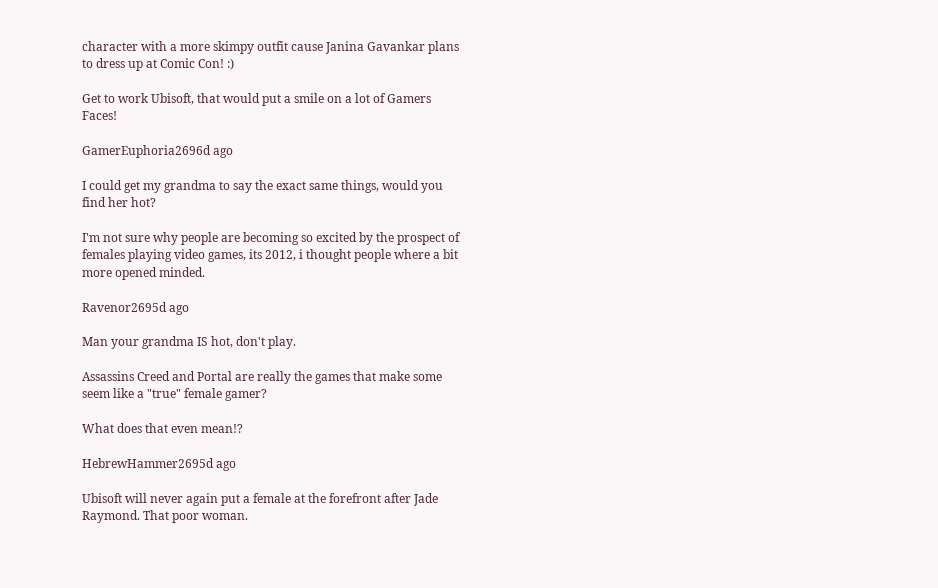character with a more skimpy outfit cause Janina Gavankar plans to dress up at Comic Con! :)

Get to work Ubisoft, that would put a smile on a lot of Gamers Faces!

GamerEuphoria2696d ago

I could get my grandma to say the exact same things, would you find her hot?

I'm not sure why people are becoming so excited by the prospect of females playing video games, its 2012, i thought people where a bit more opened minded.

Ravenor2695d ago

Man your grandma IS hot, don't play.

Assassins Creed and Portal are really the games that make some seem like a "true" female gamer?

What does that even mean!?

HebrewHammer2695d ago

Ubisoft will never again put a female at the forefront after Jade Raymond. That poor woman.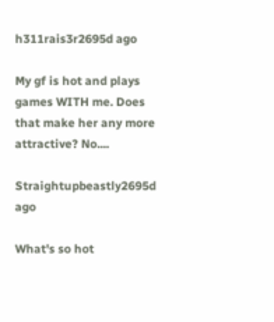h311rais3r2695d ago

My gf is hot and plays games WITH me. Does that make her any more attractive? No....

Straightupbeastly2695d ago

What's so hot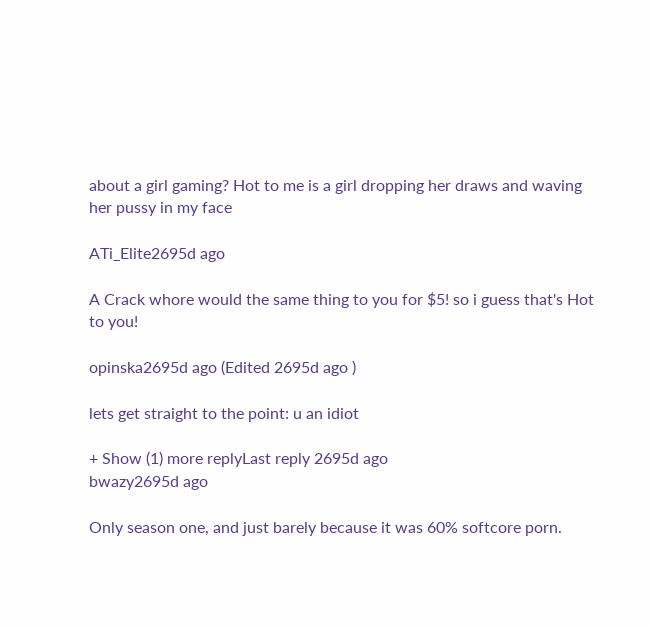about a girl gaming? Hot to me is a girl dropping her draws and waving her pussy in my face

ATi_Elite2695d ago

A Crack whore would the same thing to you for $5! so i guess that's Hot to you!

opinska2695d ago (Edited 2695d ago )

lets get straight to the point: u an idiot

+ Show (1) more replyLast reply 2695d ago
bwazy2695d ago

Only season one, and just barely because it was 60% softcore porn.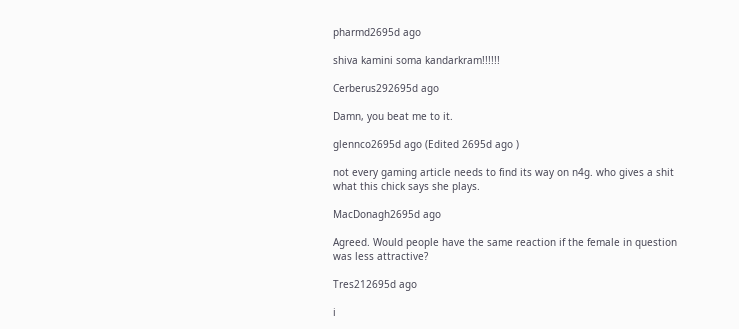pharmd2695d ago

shiva kamini soma kandarkram!!!!!!

Cerberus292695d ago

Damn, you beat me to it.

glennco2695d ago (Edited 2695d ago )

not every gaming article needs to find its way on n4g. who gives a shit what this chick says she plays.

MacDonagh2695d ago

Agreed. Would people have the same reaction if the female in question was less attractive?

Tres212695d ago

i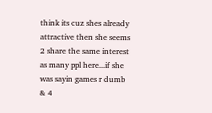think its cuz shes already attractive then she seems 2 share the same interest as many ppl here...if she was sayin games r dumb & 4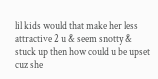lil kids would that make her less attractive 2 u & seem snotty & stuck up then how could u be upset cuz she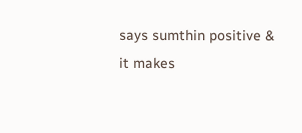says sumthin positive & it makes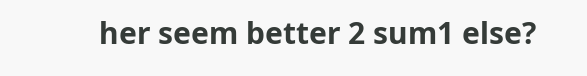her seem better 2 sum1 else?